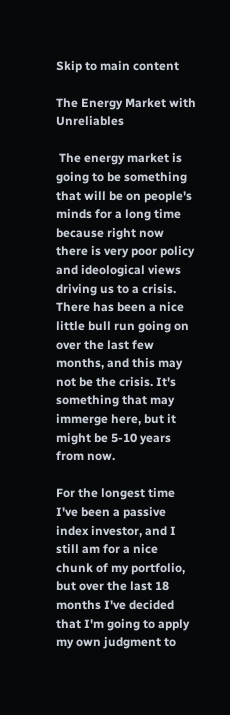Skip to main content

The Energy Market with Unreliables

 The energy market is going to be something that will be on people's minds for a long time because right now there is very poor policy and ideological views driving us to a crisis. There has been a nice little bull run going on over the last few months, and this may not be the crisis. It's something that may immerge here, but it might be 5-10 years from now.

For the longest time I've been a passive index investor, and I still am for a nice chunk of my portfolio, but over the last 18 months I've decided that I'm going to apply my own judgment to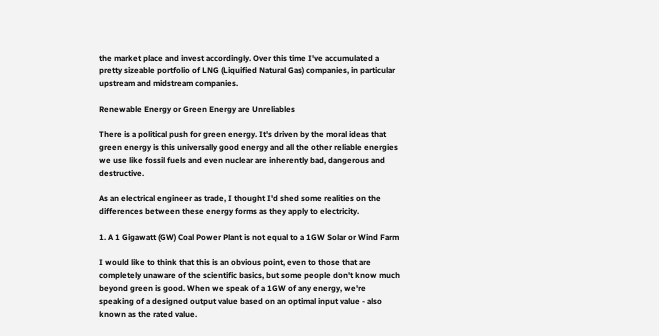the market place and invest accordingly. Over this time I've accumulated a pretty sizeable portfolio of LNG (Liquified Natural Gas) companies, in particular upstream and midstream companies.

Renewable Energy or Green Energy are Unreliables

There is a political push for green energy. It's driven by the moral ideas that green energy is this universally good energy and all the other reliable energies we use like fossil fuels and even nuclear are inherently bad, dangerous and destructive.

As an electrical engineer as trade, I thought I'd shed some realities on the differences between these energy forms as they apply to electricity.

1. A 1 Gigawatt (GW) Coal Power Plant is not equal to a 1GW Solar or Wind Farm

I would like to think that this is an obvious point, even to those that are completely unaware of the scientific basics, but some people don't know much beyond green is good. When we speak of a 1GW of any energy, we're speaking of a designed output value based on an optimal input value - also known as the rated value.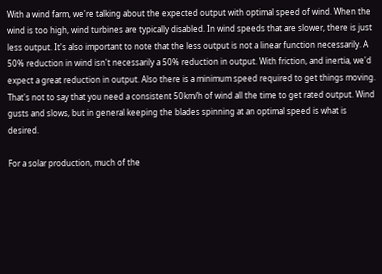With a wind farm, we're talking about the expected output with optimal speed of wind. When the wind is too high, wind turbines are typically disabled. In wind speeds that are slower, there is just less output. It's also important to note that the less output is not a linear function necessarily. A 50% reduction in wind isn't necessarily a 50% reduction in output. With friction, and inertia, we'd expect a great reduction in output. Also there is a minimum speed required to get things moving. That's not to say that you need a consistent 50km/h of wind all the time to get rated output. Wind gusts and slows, but in general keeping the blades spinning at an optimal speed is what is desired.

For a solar production, much of the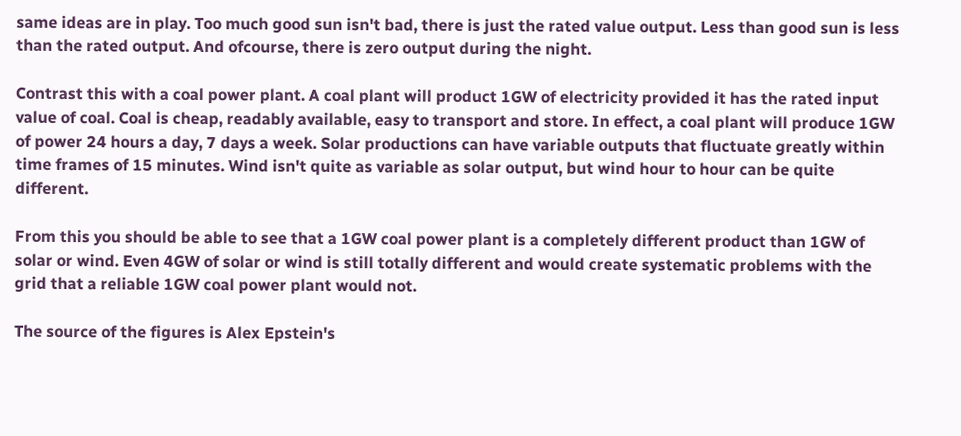same ideas are in play. Too much good sun isn't bad, there is just the rated value output. Less than good sun is less than the rated output. And ofcourse, there is zero output during the night.

Contrast this with a coal power plant. A coal plant will product 1GW of electricity provided it has the rated input value of coal. Coal is cheap, readably available, easy to transport and store. In effect, a coal plant will produce 1GW of power 24 hours a day, 7 days a week. Solar productions can have variable outputs that fluctuate greatly within time frames of 15 minutes. Wind isn't quite as variable as solar output, but wind hour to hour can be quite different.

From this you should be able to see that a 1GW coal power plant is a completely different product than 1GW of solar or wind. Even 4GW of solar or wind is still totally different and would create systematic problems with the grid that a reliable 1GW coal power plant would not.

The source of the figures is Alex Epstein's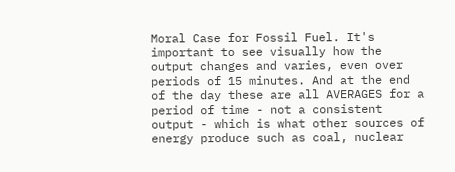Moral Case for Fossil Fuel. It's important to see visually how the output changes and varies, even over periods of 15 minutes. And at the end of the day these are all AVERAGES for a period of time - not a consistent output - which is what other sources of energy produce such as coal, nuclear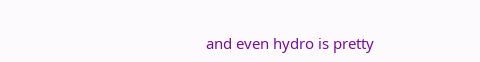and even hydro is pretty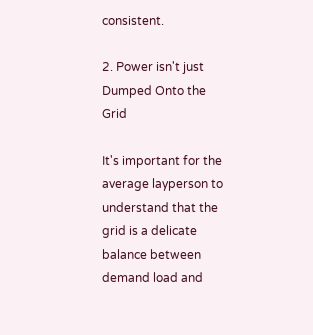consistent.

2. Power isn't just Dumped Onto the Grid

It's important for the average layperson to understand that the grid is a delicate balance between demand load and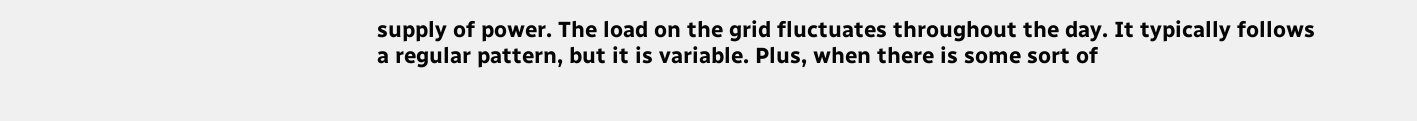supply of power. The load on the grid fluctuates throughout the day. It typically follows a regular pattern, but it is variable. Plus, when there is some sort of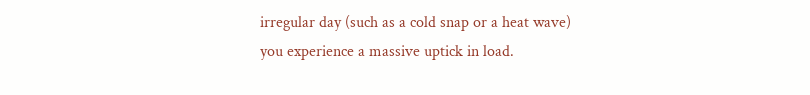irregular day (such as a cold snap or a heat wave) you experience a massive uptick in load.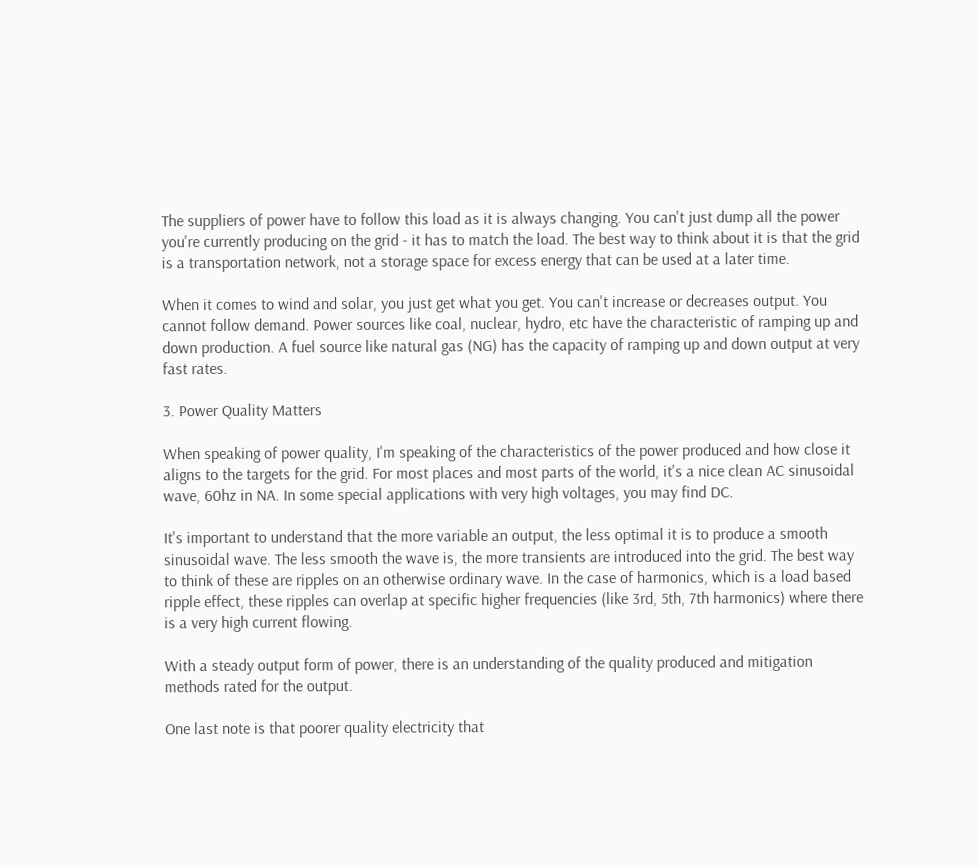The suppliers of power have to follow this load as it is always changing. You can't just dump all the power you're currently producing on the grid - it has to match the load. The best way to think about it is that the grid is a transportation network, not a storage space for excess energy that can be used at a later time.

When it comes to wind and solar, you just get what you get. You can't increase or decreases output. You cannot follow demand. Power sources like coal, nuclear, hydro, etc have the characteristic of ramping up and down production. A fuel source like natural gas (NG) has the capacity of ramping up and down output at very fast rates.

3. Power Quality Matters

When speaking of power quality, I'm speaking of the characteristics of the power produced and how close it aligns to the targets for the grid. For most places and most parts of the world, it's a nice clean AC sinusoidal wave, 60hz in NA. In some special applications with very high voltages, you may find DC.

It's important to understand that the more variable an output, the less optimal it is to produce a smooth sinusoidal wave. The less smooth the wave is, the more transients are introduced into the grid. The best way to think of these are ripples on an otherwise ordinary wave. In the case of harmonics, which is a load based ripple effect, these ripples can overlap at specific higher frequencies (like 3rd, 5th, 7th harmonics) where there is a very high current flowing.

With a steady output form of power, there is an understanding of the quality produced and mitigation methods rated for the output.

One last note is that poorer quality electricity that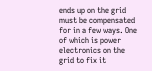ends up on the grid must be compensated for in a few ways. One of which is power electronics on the grid to fix it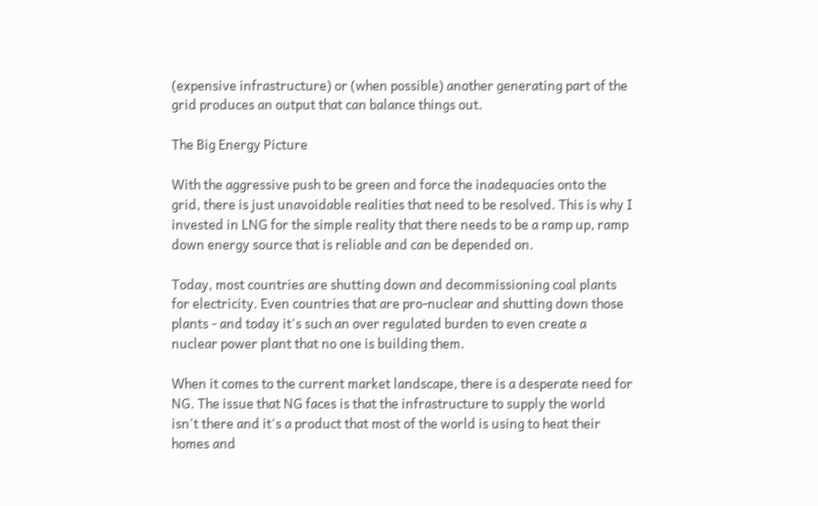(expensive infrastructure) or (when possible) another generating part of the grid produces an output that can balance things out.

The Big Energy Picture

With the aggressive push to be green and force the inadequacies onto the grid, there is just unavoidable realities that need to be resolved. This is why I invested in LNG for the simple reality that there needs to be a ramp up, ramp down energy source that is reliable and can be depended on.

Today, most countries are shutting down and decommissioning coal plants for electricity. Even countries that are pro-nuclear and shutting down those plants - and today it's such an over regulated burden to even create a nuclear power plant that no one is building them.

When it comes to the current market landscape, there is a desperate need for NG. The issue that NG faces is that the infrastructure to supply the world isn't there and it's a product that most of the world is using to heat their homes and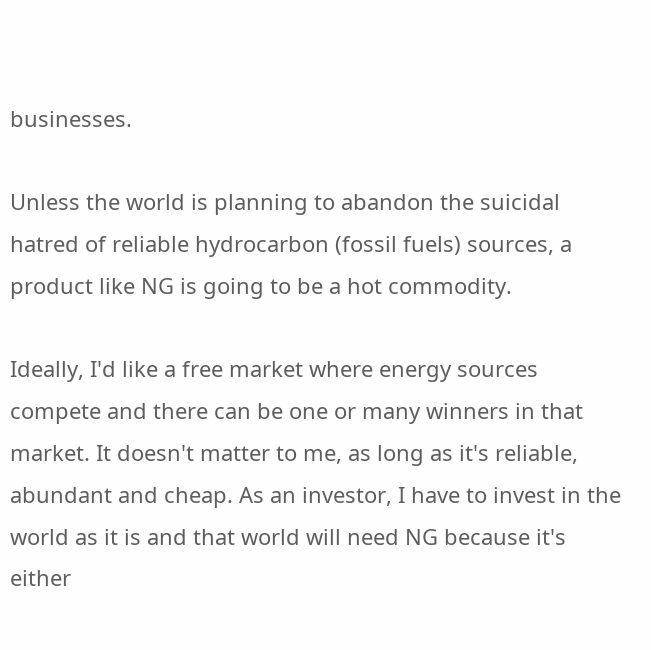businesses.

Unless the world is planning to abandon the suicidal hatred of reliable hydrocarbon (fossil fuels) sources, a product like NG is going to be a hot commodity.

Ideally, I'd like a free market where energy sources compete and there can be one or many winners in that market. It doesn't matter to me, as long as it's reliable, abundant and cheap. As an investor, I have to invest in the world as it is and that world will need NG because it's either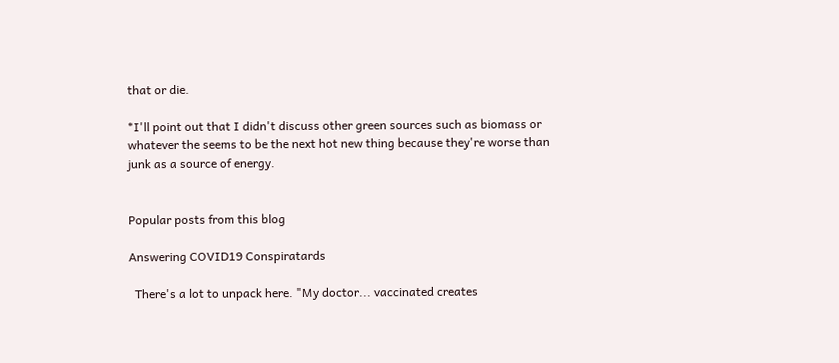that or die.

*I'll point out that I didn't discuss other green sources such as biomass or whatever the seems to be the next hot new thing because they're worse than junk as a source of energy.


Popular posts from this blog

Answering COVID19 Conspiratards

  There's a lot to unpack here. "My doctor... vaccinated creates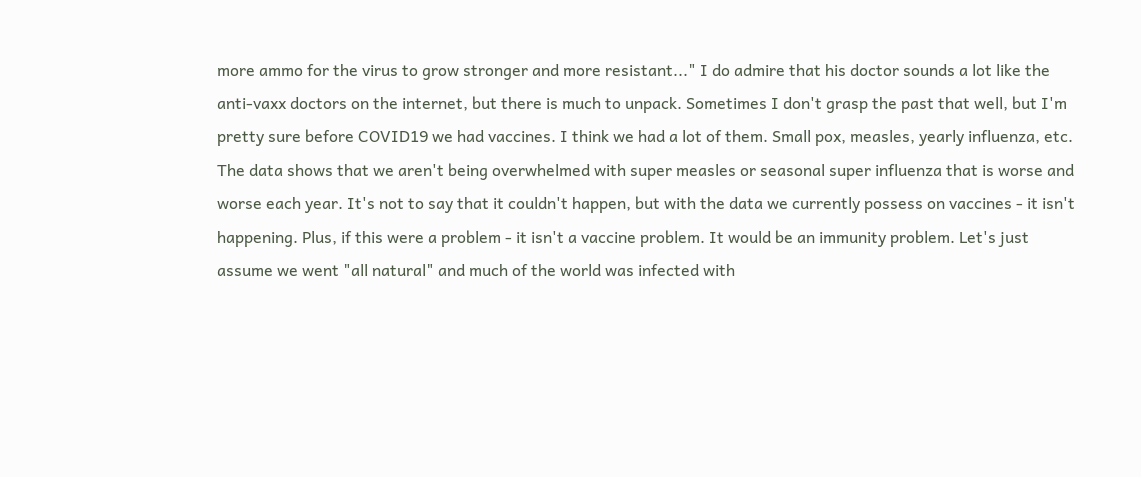more ammo for the virus to grow stronger and more resistant..." I do admire that his doctor sounds a lot like the anti-vaxx doctors on the internet, but there is much to unpack. Sometimes I don't grasp the past that well, but I'm pretty sure before COVID19 we had vaccines. I think we had a lot of them. Small pox, measles, yearly influenza, etc. The data shows that we aren't being overwhelmed with super measles or seasonal super influenza that is worse and worse each year. It's not to say that it couldn't happen, but with the data we currently possess on vaccines - it isn't happening. Plus, if this were a problem - it isn't a vaccine problem. It would be an immunity problem. Let's just assume we went "all natural" and much of the world was infected with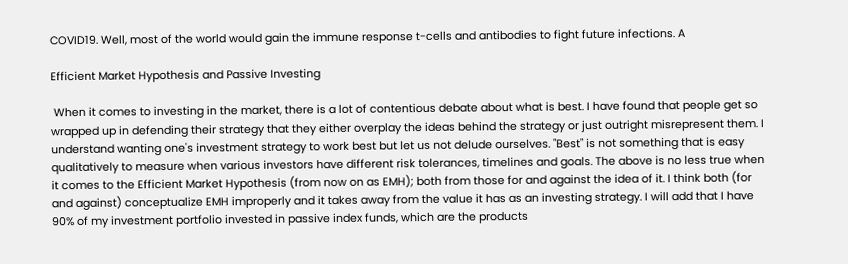COVID19. Well, most of the world would gain the immune response t-cells and antibodies to fight future infections. A

Efficient Market Hypothesis and Passive Investing

 When it comes to investing in the market, there is a lot of contentious debate about what is best. I have found that people get so wrapped up in defending their strategy that they either overplay the ideas behind the strategy or just outright misrepresent them. I understand wanting one's investment strategy to work best but let us not delude ourselves. "Best" is not something that is easy qualitatively to measure when various investors have different risk tolerances, timelines and goals. The above is no less true when it comes to the Efficient Market Hypothesis (from now on as EMH); both from those for and against the idea of it. I think both (for and against) conceptualize EMH improperly and it takes away from the value it has as an investing strategy. I will add that I have 90% of my investment portfolio invested in passive index funds, which are the products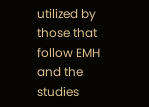utilized by those that follow EMH and the studies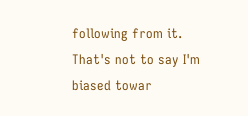following from it. That's not to say I'm biased towar